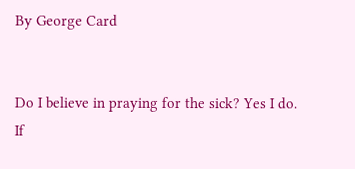By George Card


Do I believe in praying for the sick? Yes I do.  If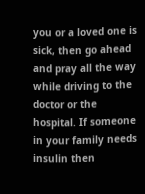you or a loved one is sick, then go ahead and pray all the way while driving to the doctor or the hospital. If someone in your family needs insulin then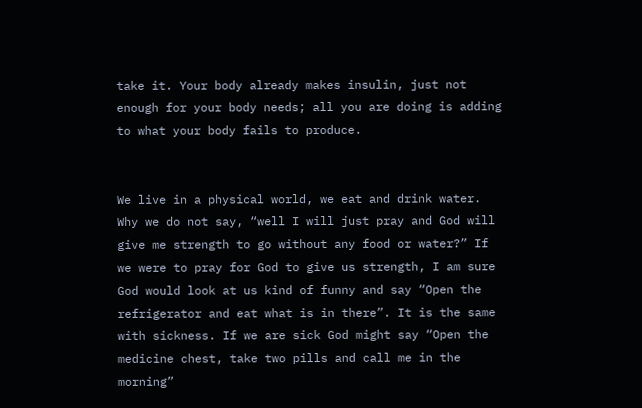take it. Your body already makes insulin, just not enough for your body needs; all you are doing is adding to what your body fails to produce.


We live in a physical world, we eat and drink water. Why we do not say, “well I will just pray and God will give me strength to go without any food or water?” If we were to pray for God to give us strength, I am sure God would look at us kind of funny and say “Open the refrigerator and eat what is in there”. It is the same with sickness. If we are sick God might say “Open the medicine chest, take two pills and call me in the morning”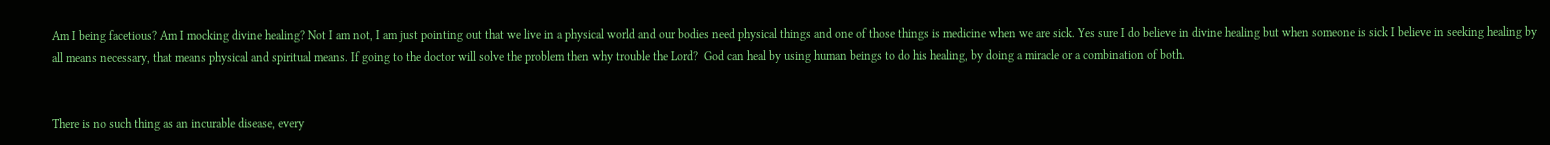Am I being facetious? Am I mocking divine healing? Not I am not, I am just pointing out that we live in a physical world and our bodies need physical things and one of those things is medicine when we are sick. Yes sure I do believe in divine healing but when someone is sick I believe in seeking healing by all means necessary, that means physical and spiritual means. If going to the doctor will solve the problem then why trouble the Lord?  God can heal by using human beings to do his healing, by doing a miracle or a combination of both.


There is no such thing as an incurable disease, every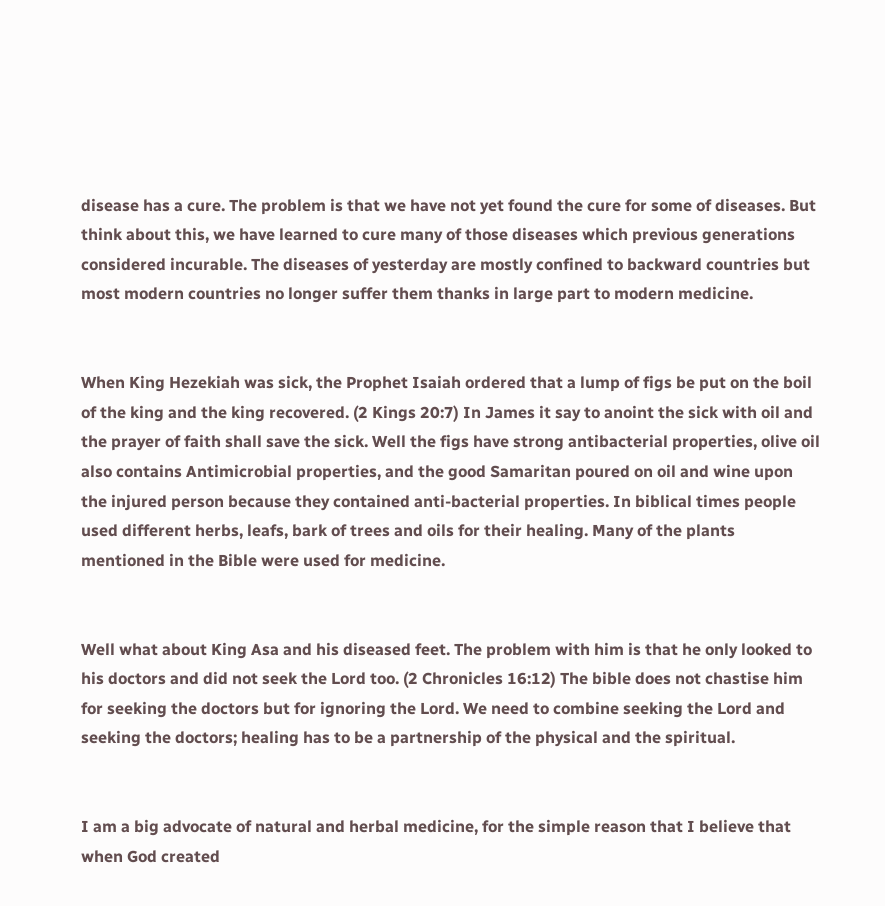disease has a cure. The problem is that we have not yet found the cure for some of diseases. But think about this, we have learned to cure many of those diseases which previous generations considered incurable. The diseases of yesterday are mostly confined to backward countries but most modern countries no longer suffer them thanks in large part to modern medicine.


When King Hezekiah was sick, the Prophet Isaiah ordered that a lump of figs be put on the boil of the king and the king recovered. (2 Kings 20:7) In James it say to anoint the sick with oil and the prayer of faith shall save the sick. Well the figs have strong antibacterial properties, olive oil also contains Antimicrobial properties, and the good Samaritan poured on oil and wine upon the injured person because they contained anti-bacterial properties. In biblical times people used different herbs, leafs, bark of trees and oils for their healing. Many of the plants mentioned in the Bible were used for medicine.


Well what about King Asa and his diseased feet. The problem with him is that he only looked to his doctors and did not seek the Lord too. (2 Chronicles 16:12) The bible does not chastise him for seeking the doctors but for ignoring the Lord. We need to combine seeking the Lord and seeking the doctors; healing has to be a partnership of the physical and the spiritual.


I am a big advocate of natural and herbal medicine, for the simple reason that I believe that when God created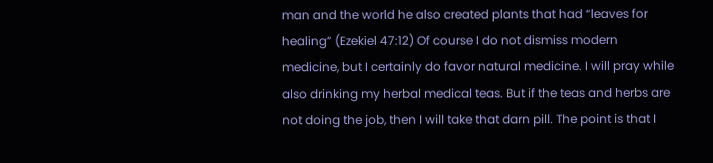man and the world he also created plants that had “leaves for healing” (Ezekiel 47:12) Of course I do not dismiss modern medicine, but I certainly do favor natural medicine. I will pray while also drinking my herbal medical teas. But if the teas and herbs are not doing the job, then I will take that darn pill. The point is that I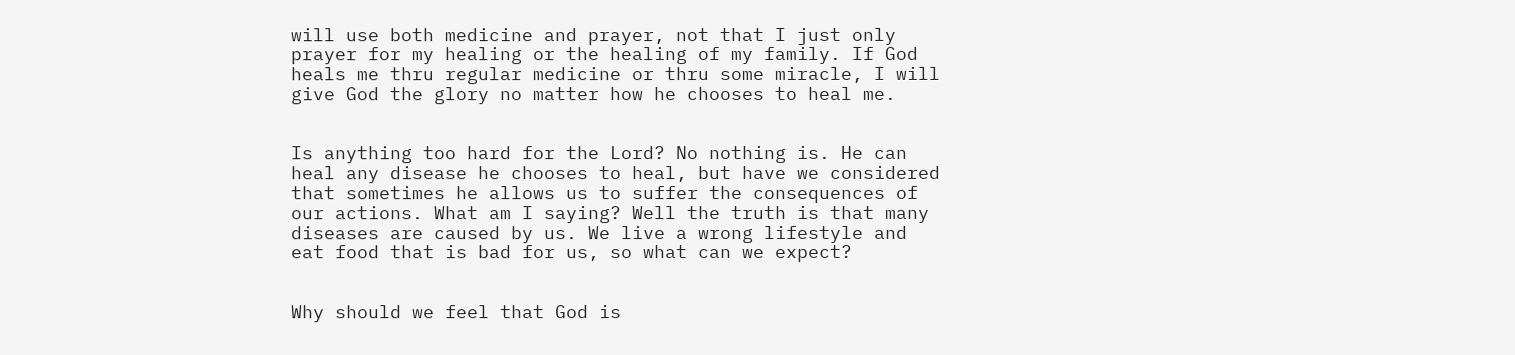will use both medicine and prayer, not that I just only prayer for my healing or the healing of my family. If God heals me thru regular medicine or thru some miracle, I will give God the glory no matter how he chooses to heal me.


Is anything too hard for the Lord? No nothing is. He can heal any disease he chooses to heal, but have we considered that sometimes he allows us to suffer the consequences of our actions. What am I saying? Well the truth is that many diseases are caused by us. We live a wrong lifestyle and eat food that is bad for us, so what can we expect?


Why should we feel that God is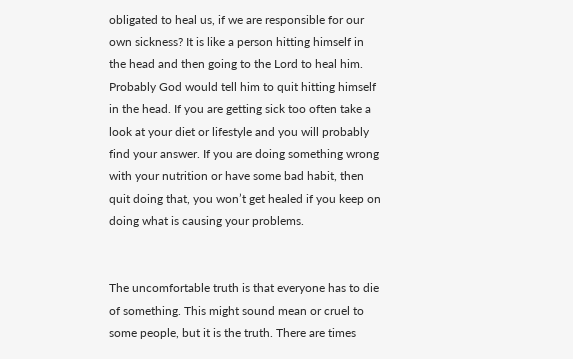obligated to heal us, if we are responsible for our own sickness? It is like a person hitting himself in the head and then going to the Lord to heal him. Probably God would tell him to quit hitting himself in the head. If you are getting sick too often take a look at your diet or lifestyle and you will probably find your answer. If you are doing something wrong with your nutrition or have some bad habit, then quit doing that, you won’t get healed if you keep on doing what is causing your problems.


The uncomfortable truth is that everyone has to die of something. This might sound mean or cruel to some people, but it is the truth. There are times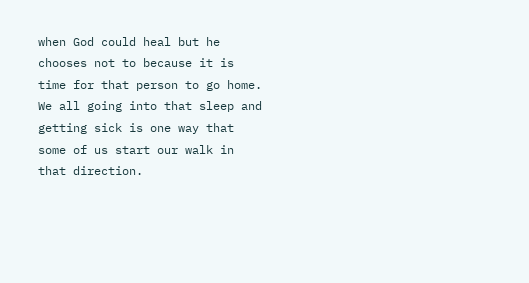when God could heal but he chooses not to because it is time for that person to go home. We all going into that sleep and getting sick is one way that some of us start our walk in that direction.